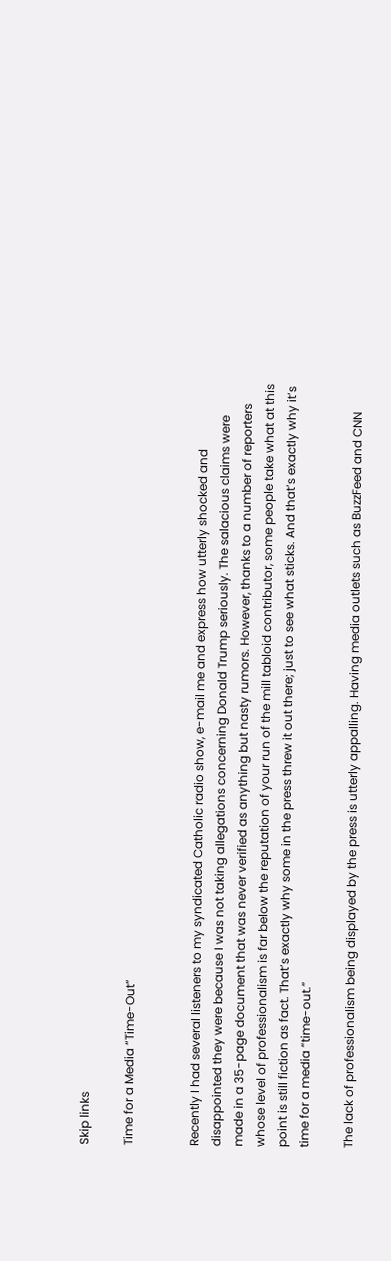Skip links

Time for a Media “Time-Out”


Recently I had several listeners to my syndicated Catholic radio show, e-mail me and express how utterly shocked and disappointed they were because I was not taking allegations concerning Donald Trump seriously. The salacious claims were made in a 35-page document that was never verified as anything but nasty rumors. However, thanks to a number of reporters whose level of professionalism is far below the reputation of your run of the mill tabloid contributor, some people take what at this point is still fiction as fact. That’s exactly why some in the press threw it out there; just to see what sticks. And that’s exactly why it’s time for a media “time-out.”

The lack of professionalism being displayed by the press is utterly appalling. Having media outlets such as BuzzFeed and CNN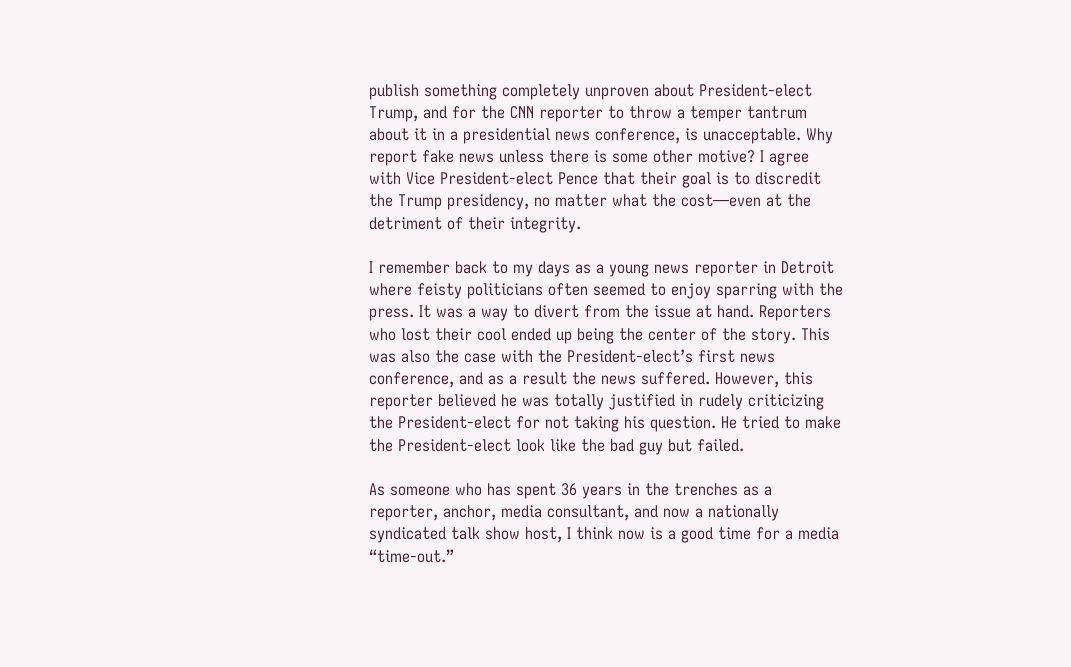publish something completely unproven about President-elect Trump, and for the CNN reporter to throw a temper tantrum about it in a presidential news conference, is unacceptable. Why report fake news unless there is some other motive? I agree with Vice President-elect Pence that their goal is to discredit the Trump presidency, no matter what the cost—even at the detriment of their integrity.

I remember back to my days as a young news reporter in Detroit where feisty politicians often seemed to enjoy sparring with the press. It was a way to divert from the issue at hand. Reporters who lost their cool ended up being the center of the story. This was also the case with the President-elect’s first news conference, and as a result the news suffered. However, this reporter believed he was totally justified in rudely criticizing the President-elect for not taking his question. He tried to make the President-elect look like the bad guy but failed.

As someone who has spent 36 years in the trenches as a reporter, anchor, media consultant, and now a nationally syndicated talk show host, I think now is a good time for a media “time-out.”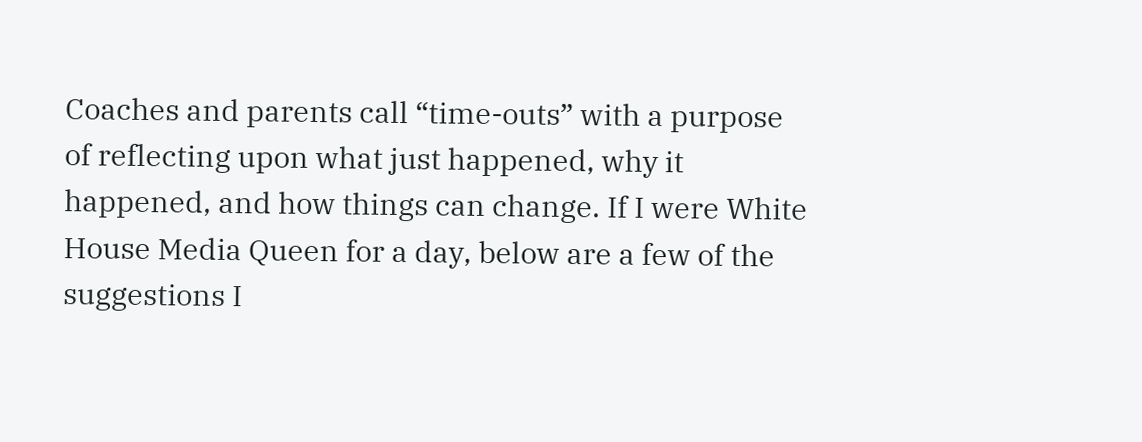Coaches and parents call “time-outs” with a purpose of reflecting upon what just happened, why it happened, and how things can change. If I were White House Media Queen for a day, below are a few of the suggestions I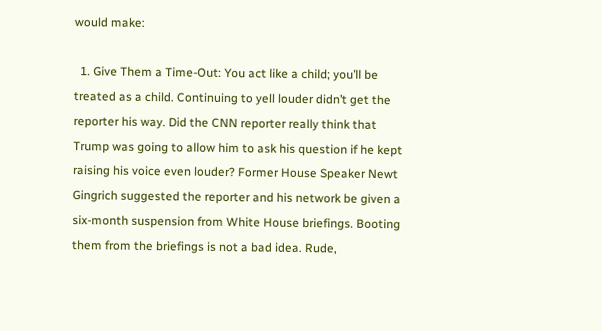would make:

  1. Give Them a Time-Out: You act like a child; you’ll be treated as a child. Continuing to yell louder didn’t get the reporter his way. Did the CNN reporter really think that Trump was going to allow him to ask his question if he kept raising his voice even louder? Former House Speaker Newt Gingrich suggested the reporter and his network be given a six-month suspension from White House briefings. Booting them from the briefings is not a bad idea. Rude,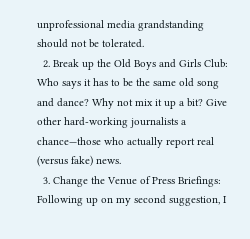unprofessional media grandstanding should not be tolerated.
  2. Break up the Old Boys and Girls Club: Who says it has to be the same old song and dance? Why not mix it up a bit? Give other hard-working journalists a chance—those who actually report real (versus fake) news.
  3. Change the Venue of Press Briefings: Following up on my second suggestion, I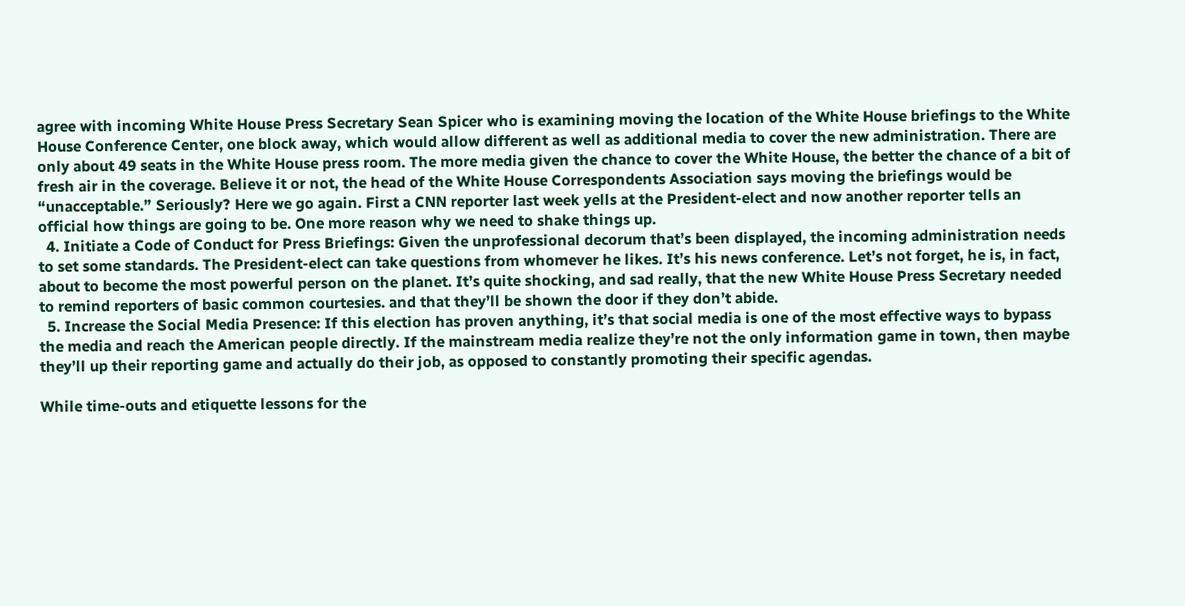agree with incoming White House Press Secretary Sean Spicer who is examining moving the location of the White House briefings to the White House Conference Center, one block away, which would allow different as well as additional media to cover the new administration. There are only about 49 seats in the White House press room. The more media given the chance to cover the White House, the better the chance of a bit of fresh air in the coverage. Believe it or not, the head of the White House Correspondents Association says moving the briefings would be “unacceptable.” Seriously? Here we go again. First a CNN reporter last week yells at the President-elect and now another reporter tells an official how things are going to be. One more reason why we need to shake things up.
  4. Initiate a Code of Conduct for Press Briefings: Given the unprofessional decorum that’s been displayed, the incoming administration needs to set some standards. The President-elect can take questions from whomever he likes. It’s his news conference. Let’s not forget, he is, in fact, about to become the most powerful person on the planet. It’s quite shocking, and sad really, that the new White House Press Secretary needed to remind reporters of basic common courtesies. and that they’ll be shown the door if they don’t abide.
  5. Increase the Social Media Presence: If this election has proven anything, it’s that social media is one of the most effective ways to bypass the media and reach the American people directly. If the mainstream media realize they’re not the only information game in town, then maybe they’ll up their reporting game and actually do their job, as opposed to constantly promoting their specific agendas.

While time-outs and etiquette lessons for the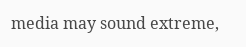media may sound extreme,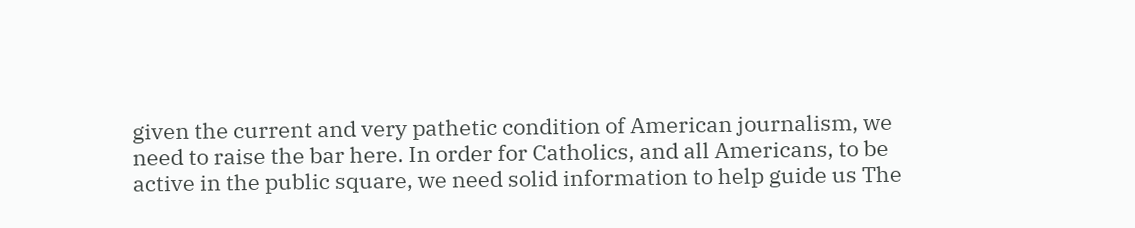given the current and very pathetic condition of American journalism, we need to raise the bar here. In order for Catholics, and all Americans, to be active in the public square, we need solid information to help guide us The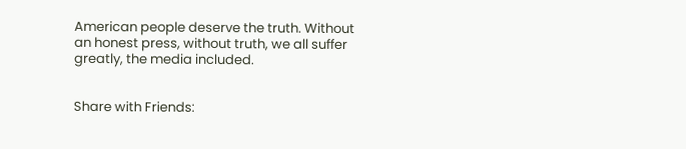American people deserve the truth. Without an honest press, without truth, we all suffer greatly, the media included.


Share with Friends: